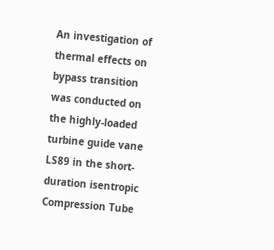An investigation of thermal effects on bypass transition was conducted on the highly-loaded turbine guide vane LS89 in the short-duration isentropic Compression Tube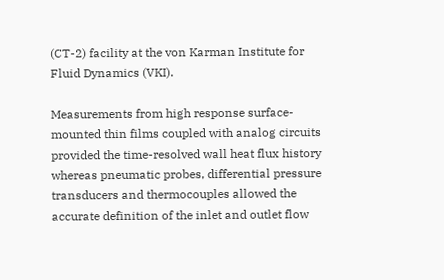(CT-2) facility at the von Karman Institute for Fluid Dynamics (VKI).

Measurements from high response surface-mounted thin films coupled with analog circuits provided the time-resolved wall heat flux history whereas pneumatic probes, differential pressure transducers and thermocouples allowed the accurate definition of the inlet and outlet flow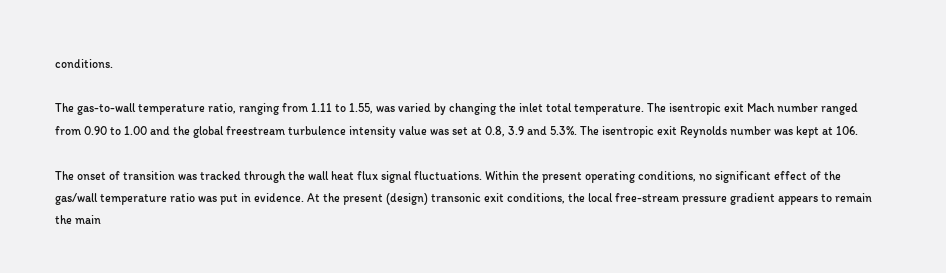conditions.

The gas-to-wall temperature ratio, ranging from 1.11 to 1.55, was varied by changing the inlet total temperature. The isentropic exit Mach number ranged from 0.90 to 1.00 and the global freestream turbulence intensity value was set at 0.8, 3.9 and 5.3%. The isentropic exit Reynolds number was kept at 106.

The onset of transition was tracked through the wall heat flux signal fluctuations. Within the present operating conditions, no significant effect of the gas/wall temperature ratio was put in evidence. At the present (design) transonic exit conditions, the local free-stream pressure gradient appears to remain the main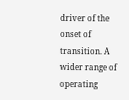driver of the onset of transition. A wider range of operating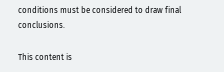conditions must be considered to draw final conclusions.

This content is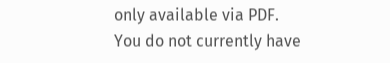only available via PDF.
You do not currently have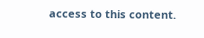access to this content.